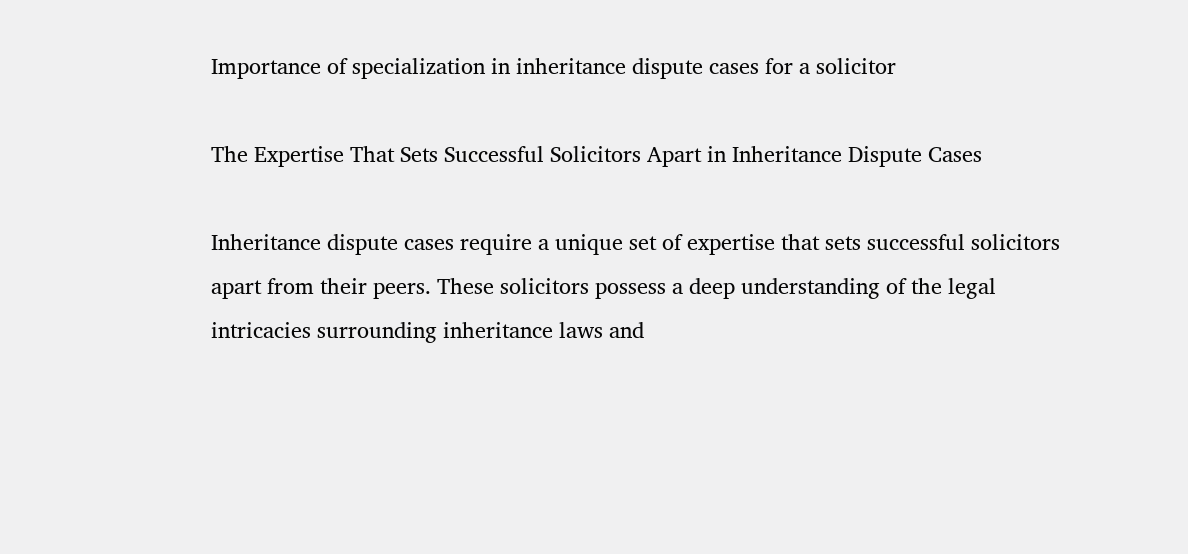Importance of specialization in inheritance dispute cases for a solicitor

The Expertise That Sets Successful Solicitors Apart in Inheritance Dispute Cases

Inheritance dispute cases require a unique set of expertise that sets successful solicitors apart from their peers. These solicitors possess a deep understanding of the legal intricacies surrounding inheritance laws and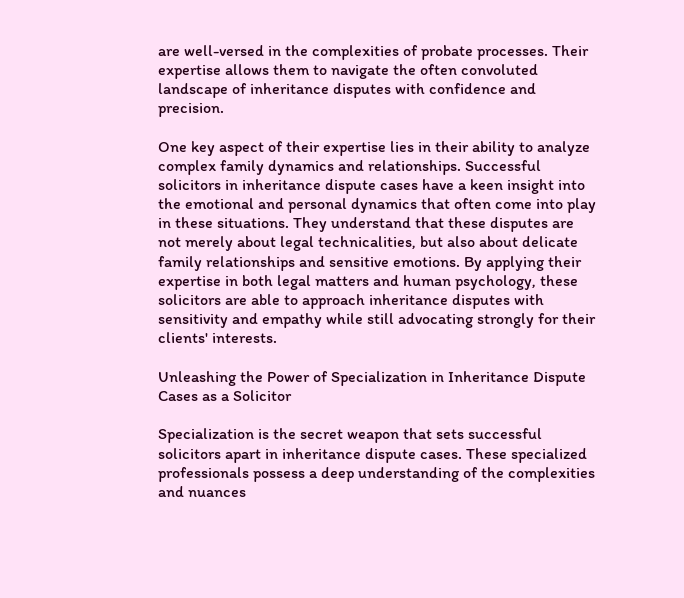are well-versed in the complexities of probate processes. Their expertise allows them to navigate the often convoluted landscape of inheritance disputes with confidence and precision.

One key aspect of their expertise lies in their ability to analyze complex family dynamics and relationships. Successful solicitors in inheritance dispute cases have a keen insight into the emotional and personal dynamics that often come into play in these situations. They understand that these disputes are not merely about legal technicalities, but also about delicate family relationships and sensitive emotions. By applying their expertise in both legal matters and human psychology, these solicitors are able to approach inheritance disputes with sensitivity and empathy while still advocating strongly for their clients' interests.

Unleashing the Power of Specialization in Inheritance Dispute Cases as a Solicitor

Specialization is the secret weapon that sets successful solicitors apart in inheritance dispute cases. These specialized professionals possess a deep understanding of the complexities and nuances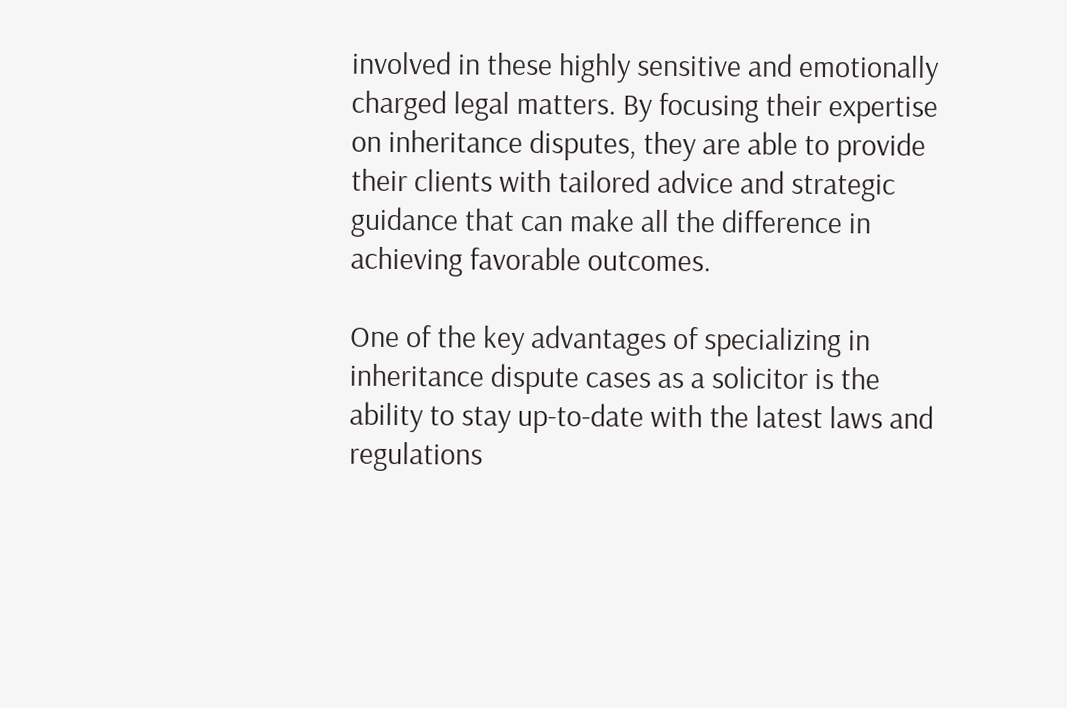involved in these highly sensitive and emotionally charged legal matters. By focusing their expertise on inheritance disputes, they are able to provide their clients with tailored advice and strategic guidance that can make all the difference in achieving favorable outcomes.

One of the key advantages of specializing in inheritance dispute cases as a solicitor is the ability to stay up-to-date with the latest laws and regulations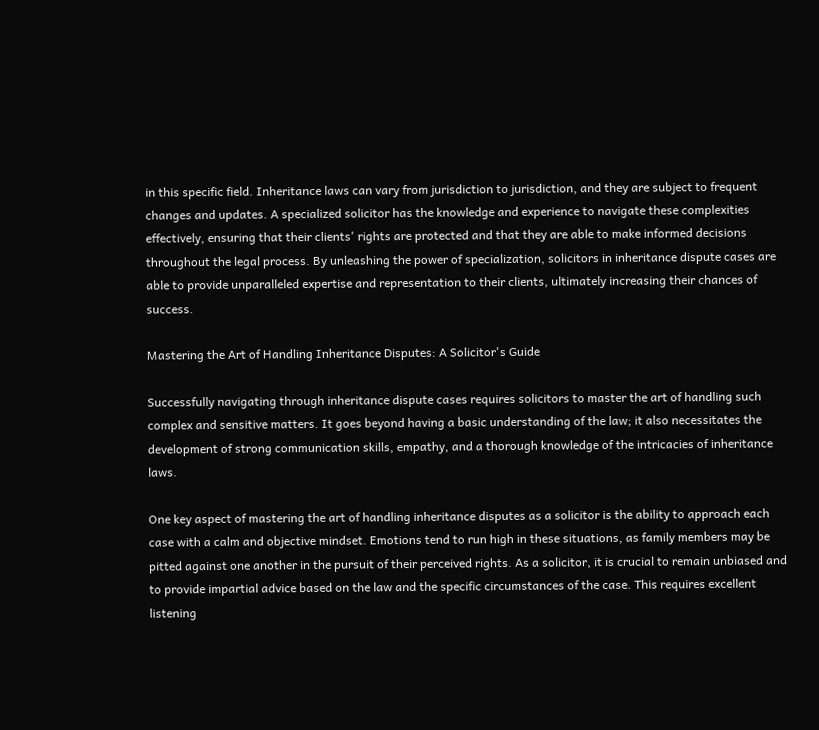in this specific field. Inheritance laws can vary from jurisdiction to jurisdiction, and they are subject to frequent changes and updates. A specialized solicitor has the knowledge and experience to navigate these complexities effectively, ensuring that their clients' rights are protected and that they are able to make informed decisions throughout the legal process. By unleashing the power of specialization, solicitors in inheritance dispute cases are able to provide unparalleled expertise and representation to their clients, ultimately increasing their chances of success.

Mastering the Art of Handling Inheritance Disputes: A Solicitor's Guide

Successfully navigating through inheritance dispute cases requires solicitors to master the art of handling such complex and sensitive matters. It goes beyond having a basic understanding of the law; it also necessitates the development of strong communication skills, empathy, and a thorough knowledge of the intricacies of inheritance laws.

One key aspect of mastering the art of handling inheritance disputes as a solicitor is the ability to approach each case with a calm and objective mindset. Emotions tend to run high in these situations, as family members may be pitted against one another in the pursuit of their perceived rights. As a solicitor, it is crucial to remain unbiased and to provide impartial advice based on the law and the specific circumstances of the case. This requires excellent listening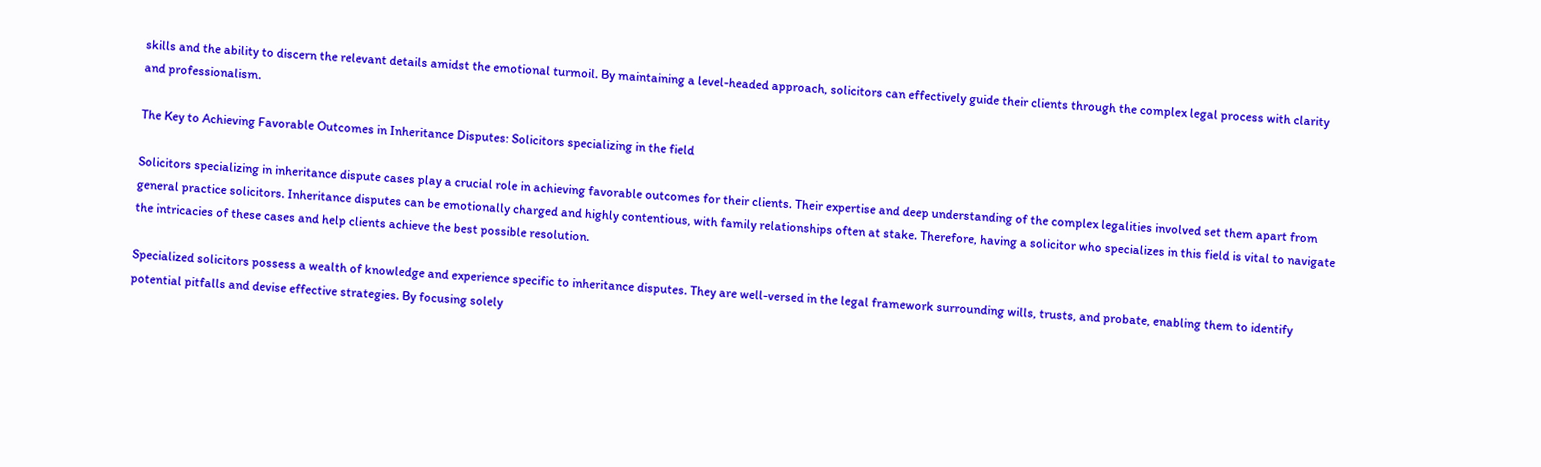skills and the ability to discern the relevant details amidst the emotional turmoil. By maintaining a level-headed approach, solicitors can effectively guide their clients through the complex legal process with clarity and professionalism.

The Key to Achieving Favorable Outcomes in Inheritance Disputes: Solicitors specializing in the field

Solicitors specializing in inheritance dispute cases play a crucial role in achieving favorable outcomes for their clients. Their expertise and deep understanding of the complex legalities involved set them apart from general practice solicitors. Inheritance disputes can be emotionally charged and highly contentious, with family relationships often at stake. Therefore, having a solicitor who specializes in this field is vital to navigate the intricacies of these cases and help clients achieve the best possible resolution.

Specialized solicitors possess a wealth of knowledge and experience specific to inheritance disputes. They are well-versed in the legal framework surrounding wills, trusts, and probate, enabling them to identify potential pitfalls and devise effective strategies. By focusing solely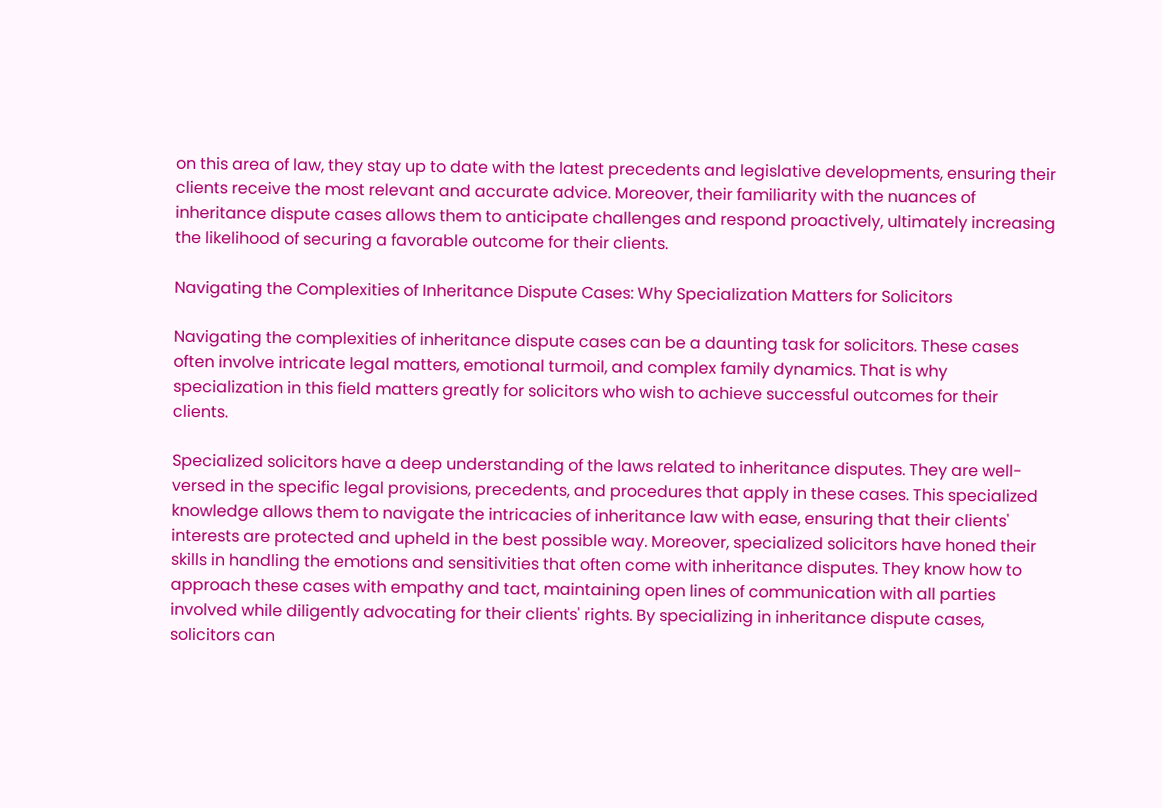on this area of law, they stay up to date with the latest precedents and legislative developments, ensuring their clients receive the most relevant and accurate advice. Moreover, their familiarity with the nuances of inheritance dispute cases allows them to anticipate challenges and respond proactively, ultimately increasing the likelihood of securing a favorable outcome for their clients.

Navigating the Complexities of Inheritance Dispute Cases: Why Specialization Matters for Solicitors

Navigating the complexities of inheritance dispute cases can be a daunting task for solicitors. These cases often involve intricate legal matters, emotional turmoil, and complex family dynamics. That is why specialization in this field matters greatly for solicitors who wish to achieve successful outcomes for their clients.

Specialized solicitors have a deep understanding of the laws related to inheritance disputes. They are well-versed in the specific legal provisions, precedents, and procedures that apply in these cases. This specialized knowledge allows them to navigate the intricacies of inheritance law with ease, ensuring that their clients' interests are protected and upheld in the best possible way. Moreover, specialized solicitors have honed their skills in handling the emotions and sensitivities that often come with inheritance disputes. They know how to approach these cases with empathy and tact, maintaining open lines of communication with all parties involved while diligently advocating for their clients' rights. By specializing in inheritance dispute cases, solicitors can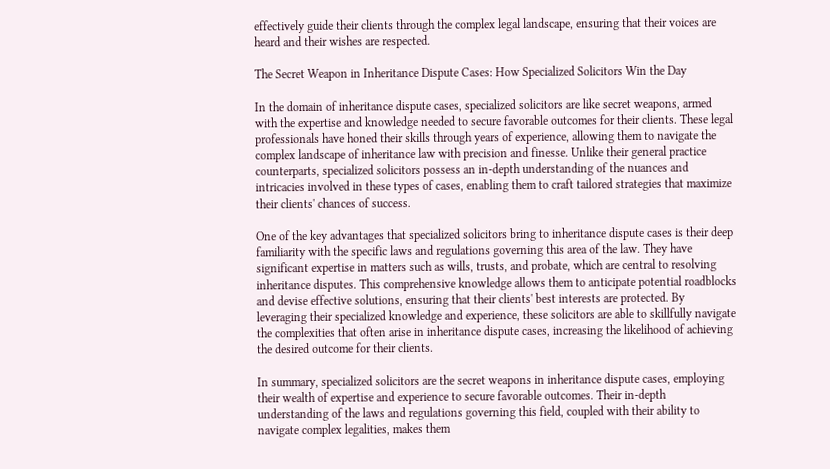effectively guide their clients through the complex legal landscape, ensuring that their voices are heard and their wishes are respected.

The Secret Weapon in Inheritance Dispute Cases: How Specialized Solicitors Win the Day

In the domain of inheritance dispute cases, specialized solicitors are like secret weapons, armed with the expertise and knowledge needed to secure favorable outcomes for their clients. These legal professionals have honed their skills through years of experience, allowing them to navigate the complex landscape of inheritance law with precision and finesse. Unlike their general practice counterparts, specialized solicitors possess an in-depth understanding of the nuances and intricacies involved in these types of cases, enabling them to craft tailored strategies that maximize their clients' chances of success.

One of the key advantages that specialized solicitors bring to inheritance dispute cases is their deep familiarity with the specific laws and regulations governing this area of the law. They have significant expertise in matters such as wills, trusts, and probate, which are central to resolving inheritance disputes. This comprehensive knowledge allows them to anticipate potential roadblocks and devise effective solutions, ensuring that their clients' best interests are protected. By leveraging their specialized knowledge and experience, these solicitors are able to skillfully navigate the complexities that often arise in inheritance dispute cases, increasing the likelihood of achieving the desired outcome for their clients.

In summary, specialized solicitors are the secret weapons in inheritance dispute cases, employing their wealth of expertise and experience to secure favorable outcomes. Their in-depth understanding of the laws and regulations governing this field, coupled with their ability to navigate complex legalities, makes them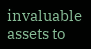invaluable assets to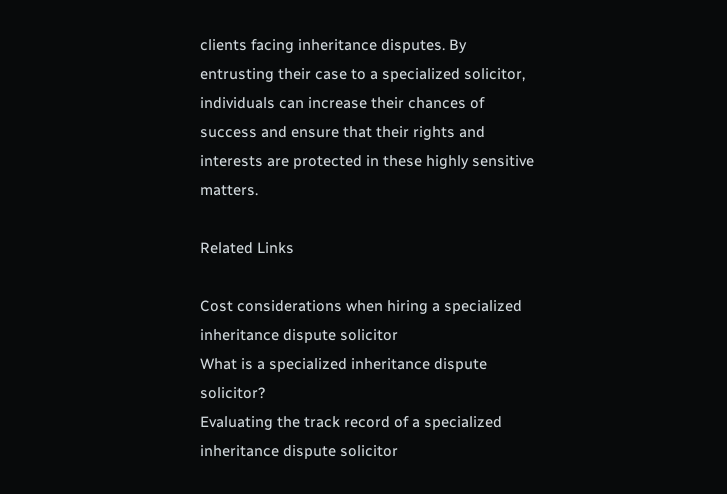clients facing inheritance disputes. By entrusting their case to a specialized solicitor, individuals can increase their chances of success and ensure that their rights and interests are protected in these highly sensitive matters.

Related Links

Cost considerations when hiring a specialized inheritance dispute solicitor
What is a specialized inheritance dispute solicitor?
Evaluating the track record of a specialized inheritance dispute solicitor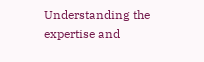Understanding the expertise and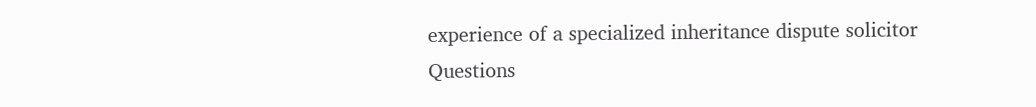experience of a specialized inheritance dispute solicitor
Questions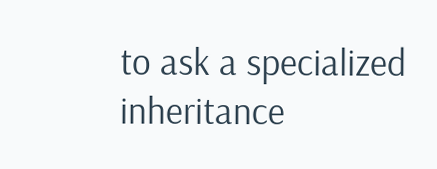to ask a specialized inheritance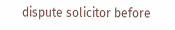dispute solicitor before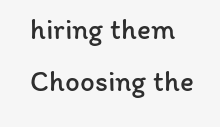hiring them
Choosing the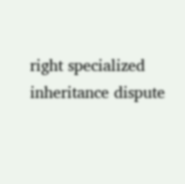right specialized inheritance dispute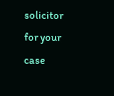solicitor for your case